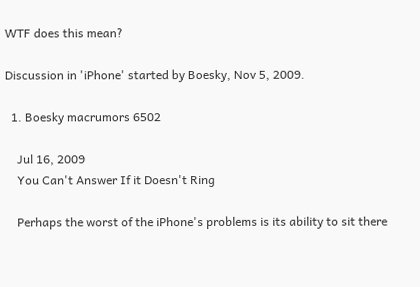WTF does this mean?

Discussion in 'iPhone' started by Boesky, Nov 5, 2009.

  1. Boesky macrumors 6502

    Jul 16, 2009
    You Can't Answer If it Doesn't Ring

    Perhaps the worst of the iPhone's problems is its ability to sit there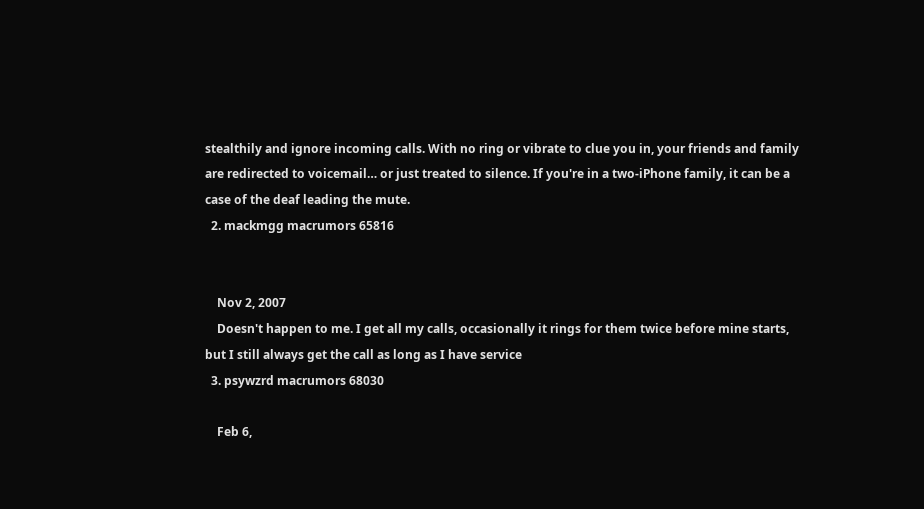stealthily and ignore incoming calls. With no ring or vibrate to clue you in, your friends and family are redirected to voicemail… or just treated to silence. If you're in a two-iPhone family, it can be a case of the deaf leading the mute.
  2. mackmgg macrumors 65816


    Nov 2, 2007
    Doesn't happen to me. I get all my calls, occasionally it rings for them twice before mine starts, but I still always get the call as long as I have service
  3. psywzrd macrumors 68030

    Feb 6,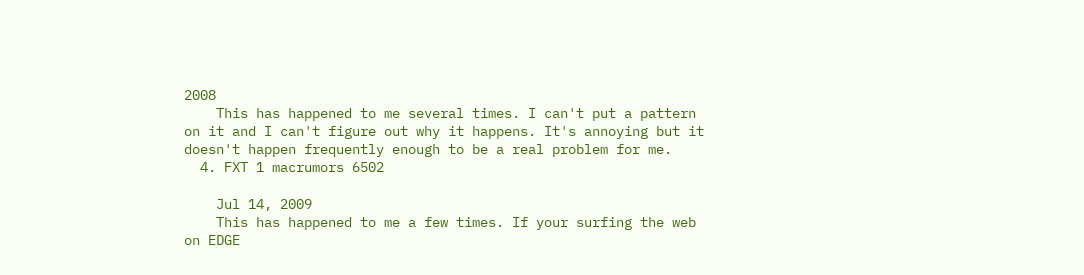2008
    This has happened to me several times. I can't put a pattern on it and I can't figure out why it happens. It's annoying but it doesn't happen frequently enough to be a real problem for me.
  4. FXT 1 macrumors 6502

    Jul 14, 2009
    This has happened to me a few times. If your surfing the web on EDGE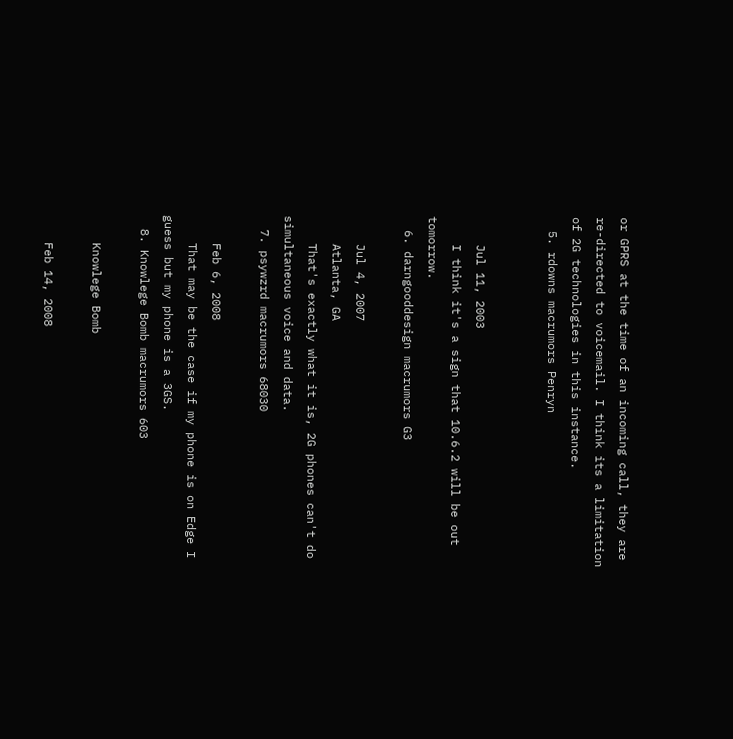or GPRS at the time of an incoming call, they are re-directed to voicemail. I think its a limitation of 2G technologies in this instance.
  5. rdowns macrumors Penryn


    Jul 11, 2003
    I think it's a sign that 10.6.2 will be out tomorrow.
  6. darngooddesign macrumors G3

    Jul 4, 2007
    Atlanta, GA
    That's exactly what it is, 2G phones can't do simultaneous voice and data.
  7. psywzrd macrumors 68030

    Feb 6, 2008
    That may be the case if my phone is on Edge I guess but my phone is a 3GS.
  8. Knowlege Bomb macrumors 603

    Knowlege Bomb

    Feb 14, 2008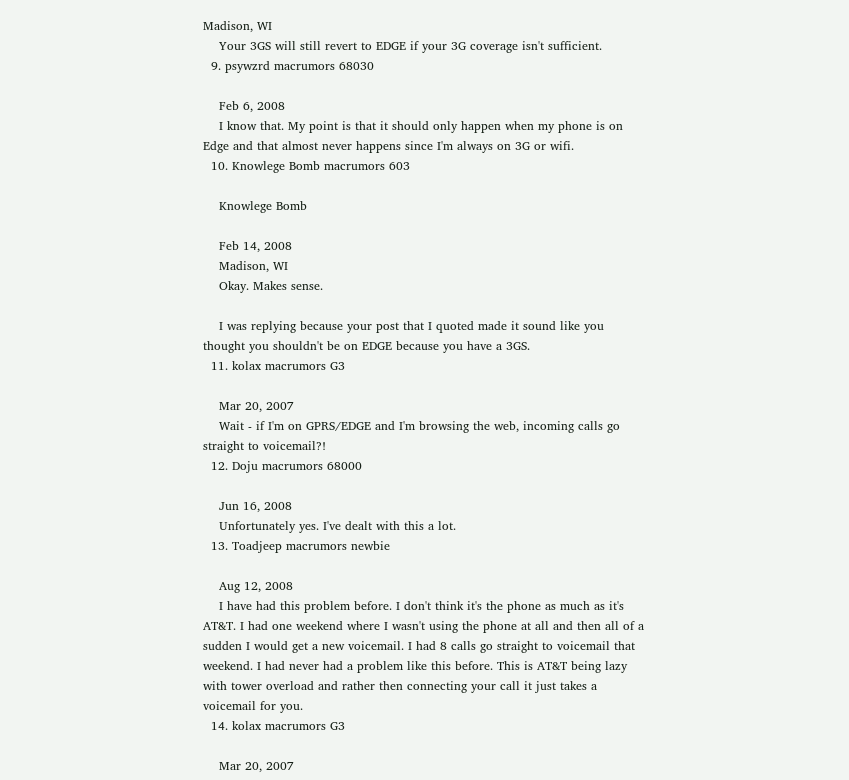Madison, WI
    Your 3GS will still revert to EDGE if your 3G coverage isn't sufficient.
  9. psywzrd macrumors 68030

    Feb 6, 2008
    I know that. My point is that it should only happen when my phone is on Edge and that almost never happens since I'm always on 3G or wifi.
  10. Knowlege Bomb macrumors 603

    Knowlege Bomb

    Feb 14, 2008
    Madison, WI
    Okay. Makes sense.

    I was replying because your post that I quoted made it sound like you thought you shouldn't be on EDGE because you have a 3GS.
  11. kolax macrumors G3

    Mar 20, 2007
    Wait - if I'm on GPRS/EDGE and I'm browsing the web, incoming calls go straight to voicemail?!
  12. Doju macrumors 68000

    Jun 16, 2008
    Unfortunately yes. I've dealt with this a lot.
  13. Toadjeep macrumors newbie

    Aug 12, 2008
    I have had this problem before. I don't think it's the phone as much as it's AT&T. I had one weekend where I wasn't using the phone at all and then all of a sudden I would get a new voicemail. I had 8 calls go straight to voicemail that weekend. I had never had a problem like this before. This is AT&T being lazy with tower overload and rather then connecting your call it just takes a voicemail for you.
  14. kolax macrumors G3

    Mar 20, 2007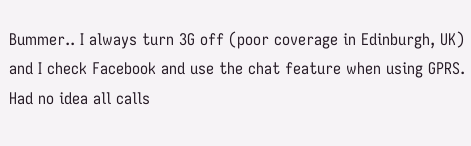Bummer.. I always turn 3G off (poor coverage in Edinburgh, UK) and I check Facebook and use the chat feature when using GPRS. Had no idea all calls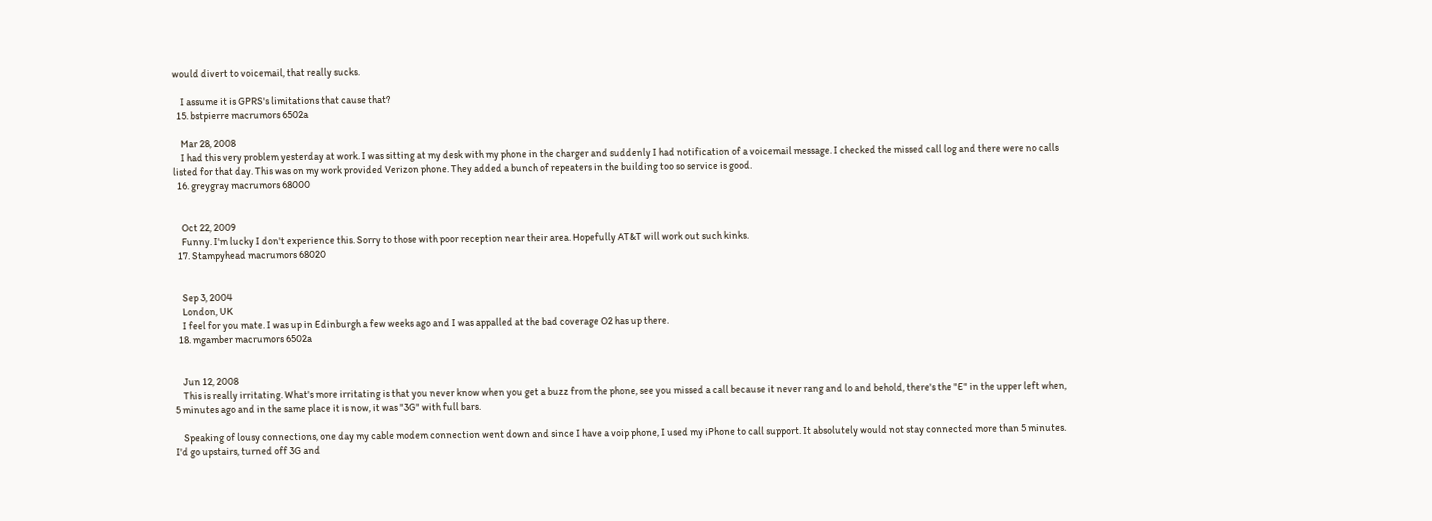would divert to voicemail, that really sucks.

    I assume it is GPRS's limitations that cause that?
  15. bstpierre macrumors 6502a

    Mar 28, 2008
    I had this very problem yesterday at work. I was sitting at my desk with my phone in the charger and suddenly I had notification of a voicemail message. I checked the missed call log and there were no calls listed for that day. This was on my work provided Verizon phone. They added a bunch of repeaters in the building too so service is good.
  16. greygray macrumors 68000


    Oct 22, 2009
    Funny. I'm lucky I don't experience this. Sorry to those with poor reception near their area. Hopefully AT&T will work out such kinks.
  17. Stampyhead macrumors 68020


    Sep 3, 2004
    London, UK
    I feel for you mate. I was up in Edinburgh a few weeks ago and I was appalled at the bad coverage O2 has up there.
  18. mgamber macrumors 6502a


    Jun 12, 2008
    This is really irritating. What's more irritating is that you never know when you get a buzz from the phone, see you missed a call because it never rang and lo and behold, there's the "E" in the upper left when, 5 minutes ago and in the same place it is now, it was "3G" with full bars.

    Speaking of lousy connections, one day my cable modem connection went down and since I have a voip phone, I used my iPhone to call support. It absolutely would not stay connected more than 5 minutes. I'd go upstairs, turned off 3G and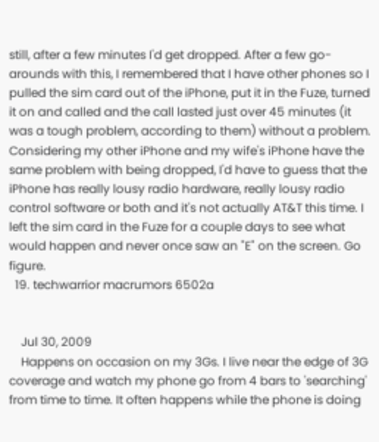still, after a few minutes I'd get dropped. After a few go-arounds with this, I remembered that I have other phones so I pulled the sim card out of the iPhone, put it in the Fuze, turned it on and called and the call lasted just over 45 minutes (it was a tough problem, according to them) without a problem. Considering my other iPhone and my wife's iPhone have the same problem with being dropped, I'd have to guess that the iPhone has really lousy radio hardware, really lousy radio control software or both and it's not actually AT&T this time. I left the sim card in the Fuze for a couple days to see what would happen and never once saw an "E" on the screen. Go figure.
  19. techwarrior macrumors 6502a


    Jul 30, 2009
    Happens on occasion on my 3Gs. I live near the edge of 3G coverage and watch my phone go from 4 bars to 'searching' from time to time. It often happens while the phone is doing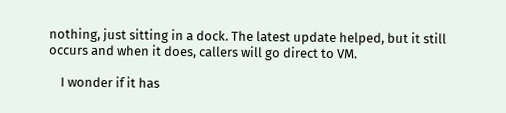nothing, just sitting in a dock. The latest update helped, but it still occurs and when it does, callers will go direct to VM.

    I wonder if it has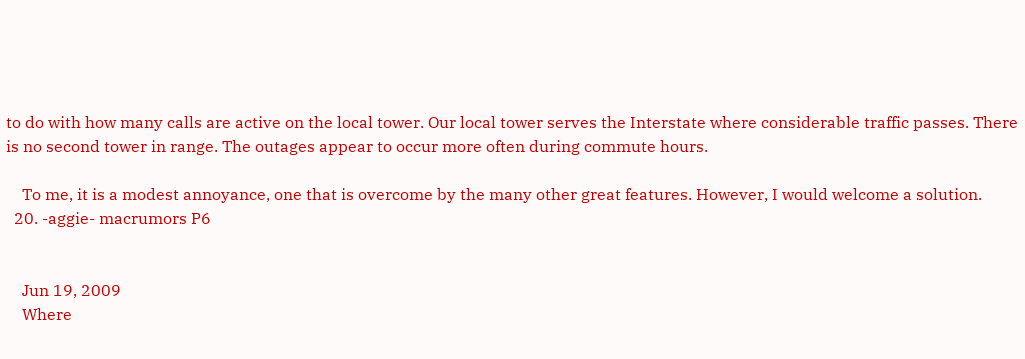to do with how many calls are active on the local tower. Our local tower serves the Interstate where considerable traffic passes. There is no second tower in range. The outages appear to occur more often during commute hours.

    To me, it is a modest annoyance, one that is overcome by the many other great features. However, I would welcome a solution.
  20. -aggie- macrumors P6


    Jun 19, 2009
    Where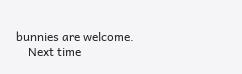bunnies are welcome.
    Next time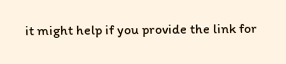it might help if you provide the link for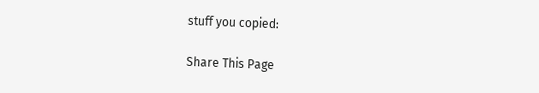stuff you copied:

Share This Page